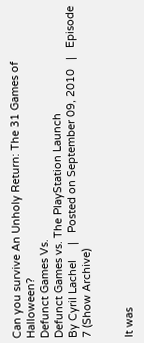Can you survive An Unholy Return: The 31 Games of Halloween?
Defunct Games Vs.
Defunct Games vs. The PlayStation Launch
By Cyril Lachel     |   Posted on September 09, 2010   |   Episode 7 (Show Archive)


It was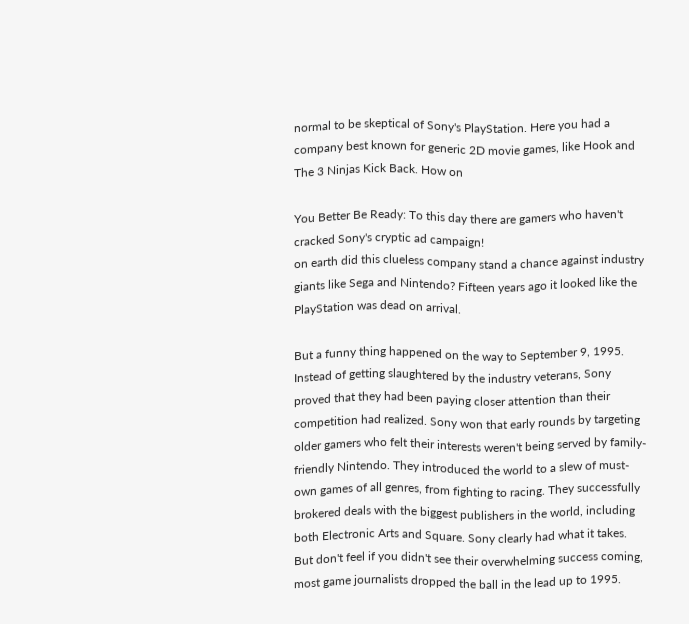normal to be skeptical of Sony's PlayStation. Here you had a company best known for generic 2D movie games, like Hook and The 3 Ninjas Kick Back. How on

You Better Be Ready: To this day there are gamers who haven't cracked Sony's cryptic ad campaign!
on earth did this clueless company stand a chance against industry giants like Sega and Nintendo? Fifteen years ago it looked like the PlayStation was dead on arrival.

But a funny thing happened on the way to September 9, 1995. Instead of getting slaughtered by the industry veterans, Sony proved that they had been paying closer attention than their competition had realized. Sony won that early rounds by targeting older gamers who felt their interests weren't being served by family-friendly Nintendo. They introduced the world to a slew of must-own games of all genres, from fighting to racing. They successfully brokered deals with the biggest publishers in the world, including both Electronic Arts and Square. Sony clearly had what it takes. But don't feel if you didn't see their overwhelming success coming, most game journalists dropped the ball in the lead up to 1995.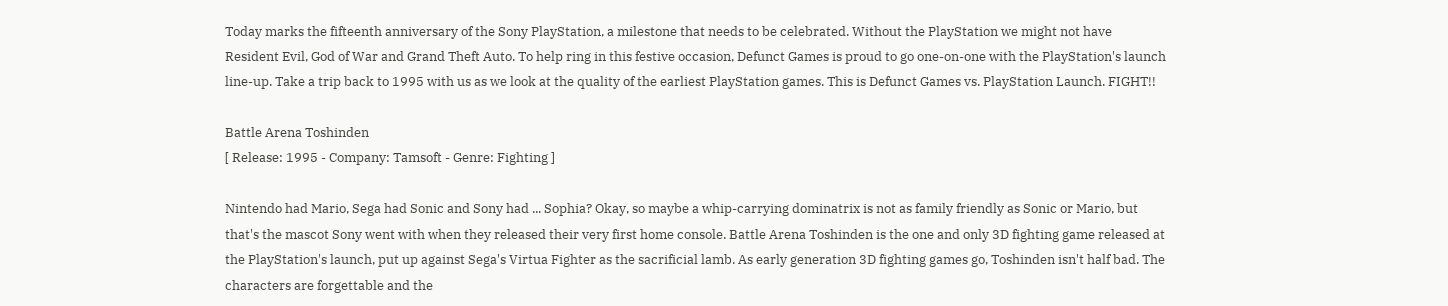Today marks the fifteenth anniversary of the Sony PlayStation, a milestone that needs to be celebrated. Without the PlayStation we might not have Resident Evil, God of War and Grand Theft Auto. To help ring in this festive occasion, Defunct Games is proud to go one-on-one with the PlayStation's launch line-up. Take a trip back to 1995 with us as we look at the quality of the earliest PlayStation games. This is Defunct Games vs. PlayStation Launch. FIGHT!!

Battle Arena Toshinden
[ Release: 1995 - Company: Tamsoft - Genre: Fighting ]

Nintendo had Mario, Sega had Sonic and Sony had ... Sophia? Okay, so maybe a whip-carrying dominatrix is not as family friendly as Sonic or Mario, but that's the mascot Sony went with when they released their very first home console. Battle Arena Toshinden is the one and only 3D fighting game released at the PlayStation's launch, put up against Sega's Virtua Fighter as the sacrificial lamb. As early generation 3D fighting games go, Toshinden isn't half bad. The characters are forgettable and the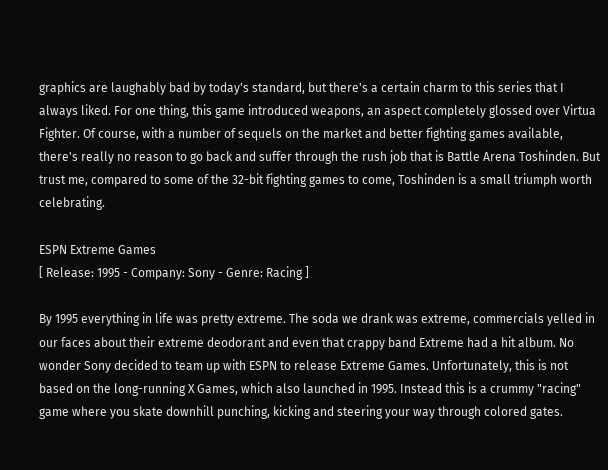graphics are laughably bad by today's standard, but there's a certain charm to this series that I always liked. For one thing, this game introduced weapons, an aspect completely glossed over Virtua Fighter. Of course, with a number of sequels on the market and better fighting games available, there's really no reason to go back and suffer through the rush job that is Battle Arena Toshinden. But trust me, compared to some of the 32-bit fighting games to come, Toshinden is a small triumph worth celebrating.

ESPN Extreme Games
[ Release: 1995 - Company: Sony - Genre: Racing ]

By 1995 everything in life was pretty extreme. The soda we drank was extreme, commercials yelled in our faces about their extreme deodorant and even that crappy band Extreme had a hit album. No wonder Sony decided to team up with ESPN to release Extreme Games. Unfortunately, this is not based on the long-running X Games, which also launched in 1995. Instead this is a crummy "racing" game where you skate downhill punching, kicking and steering your way through colored gates.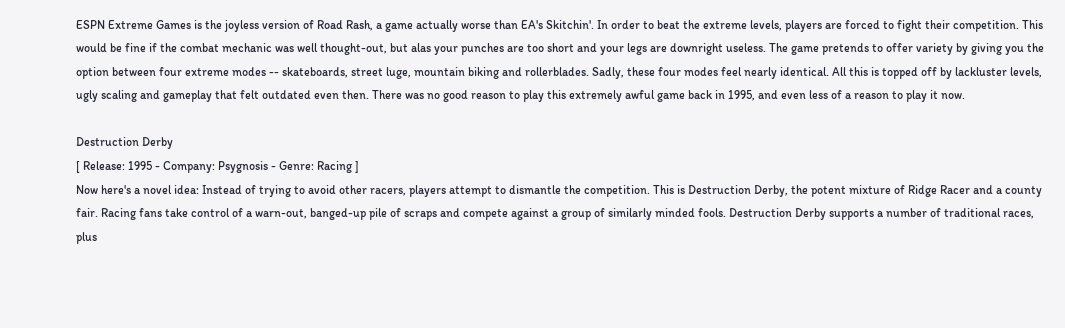ESPN Extreme Games is the joyless version of Road Rash, a game actually worse than EA's Skitchin'. In order to beat the extreme levels, players are forced to fight their competition. This would be fine if the combat mechanic was well thought-out, but alas your punches are too short and your legs are downright useless. The game pretends to offer variety by giving you the option between four extreme modes -- skateboards, street luge, mountain biking and rollerblades. Sadly, these four modes feel nearly identical. All this is topped off by lackluster levels, ugly scaling and gameplay that felt outdated even then. There was no good reason to play this extremely awful game back in 1995, and even less of a reason to play it now.

Destruction Derby
[ Release: 1995 - Company: Psygnosis - Genre: Racing ]
Now here's a novel idea: Instead of trying to avoid other racers, players attempt to dismantle the competition. This is Destruction Derby, the potent mixture of Ridge Racer and a county fair. Racing fans take control of a warn-out, banged-up pile of scraps and compete against a group of similarly minded fools. Destruction Derby supports a number of traditional races, plus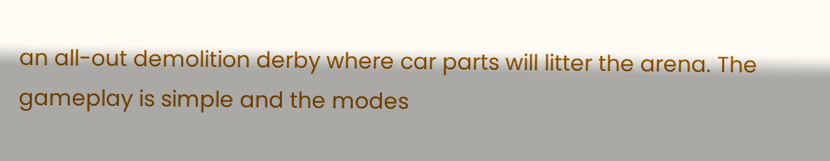an all-out demolition derby where car parts will litter the arena. The gameplay is simple and the modes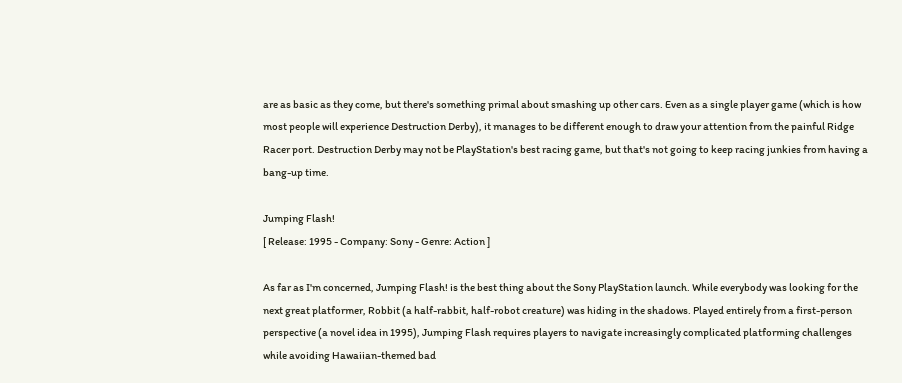are as basic as they come, but there's something primal about smashing up other cars. Even as a single player game (which is how most people will experience Destruction Derby), it manages to be different enough to draw your attention from the painful Ridge Racer port. Destruction Derby may not be PlayStation's best racing game, but that's not going to keep racing junkies from having a bang-up time.

Jumping Flash!
[ Release: 1995 - Company: Sony - Genre: Action ]

As far as I'm concerned, Jumping Flash! is the best thing about the Sony PlayStation launch. While everybody was looking for the next great platformer, Robbit (a half-rabbit, half-robot creature) was hiding in the shadows. Played entirely from a first-person perspective (a novel idea in 1995), Jumping Flash requires players to navigate increasingly complicated platforming challenges while avoiding Hawaiian-themed bad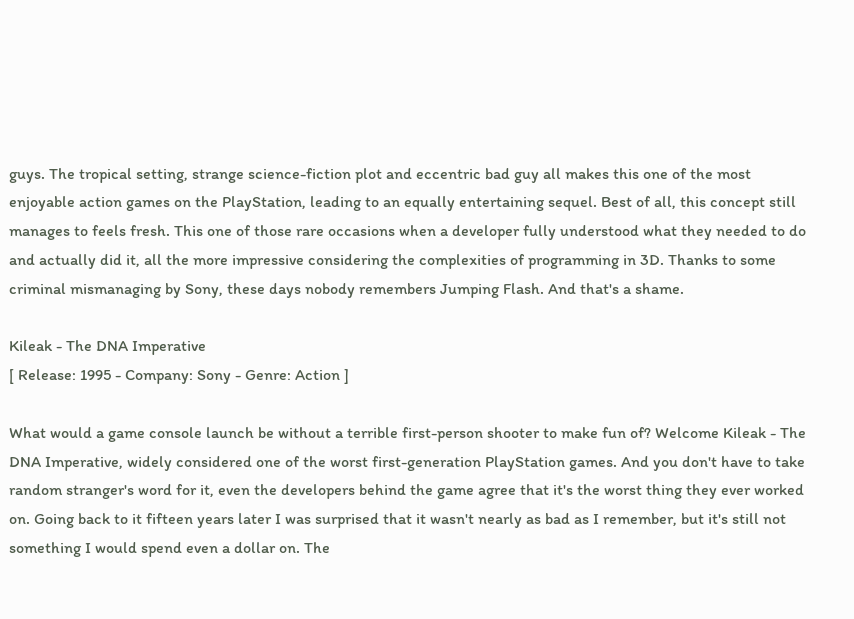guys. The tropical setting, strange science-fiction plot and eccentric bad guy all makes this one of the most enjoyable action games on the PlayStation, leading to an equally entertaining sequel. Best of all, this concept still manages to feels fresh. This one of those rare occasions when a developer fully understood what they needed to do and actually did it, all the more impressive considering the complexities of programming in 3D. Thanks to some criminal mismanaging by Sony, these days nobody remembers Jumping Flash. And that's a shame.

Kileak - The DNA Imperative
[ Release: 1995 - Company: Sony - Genre: Action ]

What would a game console launch be without a terrible first-person shooter to make fun of? Welcome Kileak - The DNA Imperative, widely considered one of the worst first-generation PlayStation games. And you don't have to take random stranger's word for it, even the developers behind the game agree that it's the worst thing they ever worked on. Going back to it fifteen years later I was surprised that it wasn't nearly as bad as I remember, but it's still not something I would spend even a dollar on. The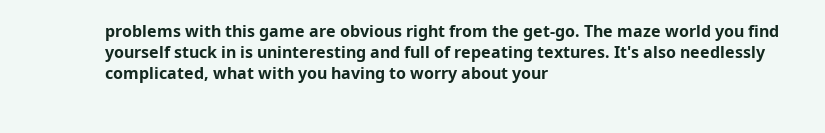problems with this game are obvious right from the get-go. The maze world you find yourself stuck in is uninteresting and full of repeating textures. It's also needlessly complicated, what with you having to worry about your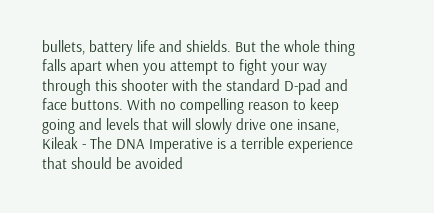bullets, battery life and shields. But the whole thing falls apart when you attempt to fight your way through this shooter with the standard D-pad and face buttons. With no compelling reason to keep going and levels that will slowly drive one insane, Kileak - The DNA Imperative is a terrible experience that should be avoided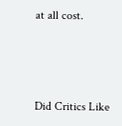at all cost.



Did Critics Like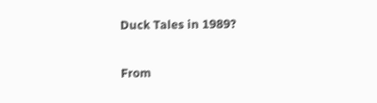Duck Tales in 1989?

From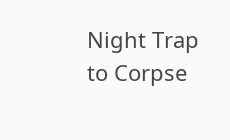Night Trap to Corpse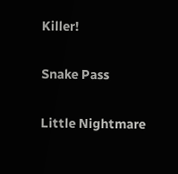Killer!


Snake Pass


Little Nightmare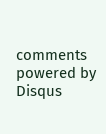comments powered by Disqus